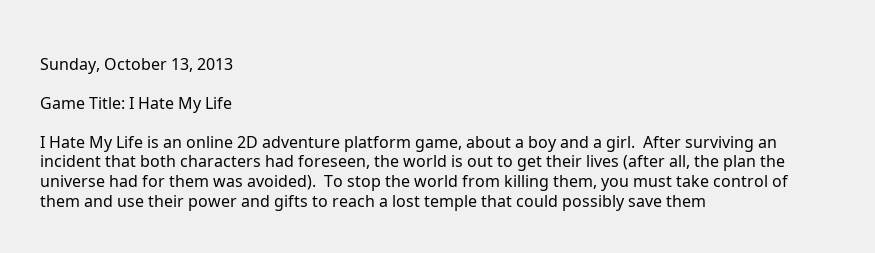Sunday, October 13, 2013

Game Title: I Hate My Life

I Hate My Life is an online 2D adventure platform game, about a boy and a girl.  After surviving an incident that both characters had foreseen, the world is out to get their lives (after all, the plan the universe had for them was avoided).  To stop the world from killing them, you must take control of them and use their power and gifts to reach a lost temple that could possibly save them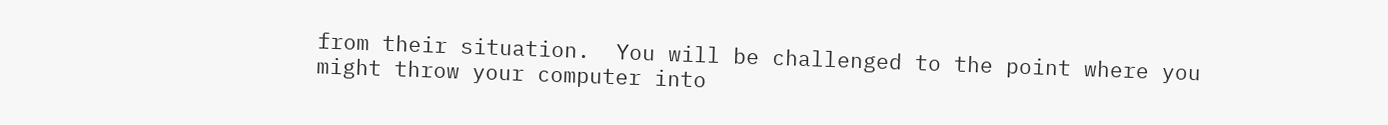from their situation.  You will be challenged to the point where you might throw your computer into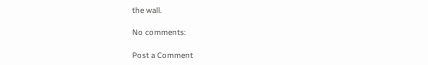the wall.

No comments:

Post a Comment